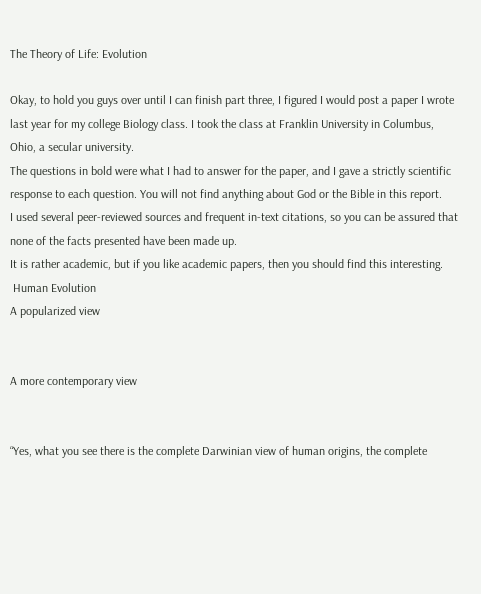The Theory of Life: Evolution

Okay, to hold you guys over until I can finish part three, I figured I would post a paper I wrote last year for my college Biology class. I took the class at Franklin University in Columbus, Ohio, a secular university.
The questions in bold were what I had to answer for the paper, and I gave a strictly scientific response to each question. You will not find anything about God or the Bible in this report.
I used several peer-reviewed sources and frequent in-text citations, so you can be assured that none of the facts presented have been made up.
It is rather academic, but if you like academic papers, then you should find this interesting.
 Human Evolution
A popularized view


A more contemporary view


“Yes, what you see there is the complete Darwinian view of human origins, the complete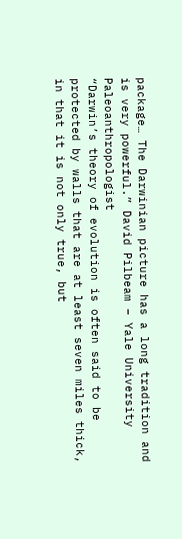package… The Darwinian picture has a long tradition and is very powerful.” David Pilbeam – Yale University Paleoanthropologist
“Darwin’s theory of evolution is often said to be protected by walls that are at least seven miles thick, in that it is not only true, but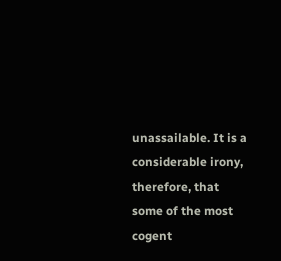unassailable. It is a considerable irony, therefore, that some of the most cogent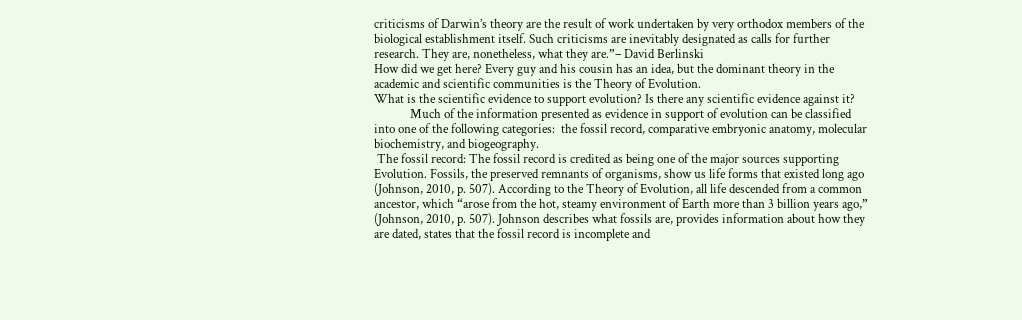criticisms of Darwin’s theory are the result of work undertaken by very orthodox members of the biological establishment itself. Such criticisms are inevitably designated as calls for further research. They are, nonetheless, what they are.”– David Berlinski
How did we get here? Every guy and his cousin has an idea, but the dominant theory in the academic and scientific communities is the Theory of Evolution.
What is the scientific evidence to support evolution? Is there any scientific evidence against it?
            Much of the information presented as evidence in support of evolution can be classified into one of the following categories:  the fossil record, comparative embryonic anatomy, molecular biochemistry, and biogeography.
 The fossil record: The fossil record is credited as being one of the major sources supporting Evolution. Fossils, the preserved remnants of organisms, show us life forms that existed long ago (Johnson, 2010, p. 507). According to the Theory of Evolution, all life descended from a common ancestor, which “arose from the hot, steamy environment of Earth more than 3 billion years ago,” (Johnson, 2010, p. 507). Johnson describes what fossils are, provides information about how they are dated, states that the fossil record is incomplete and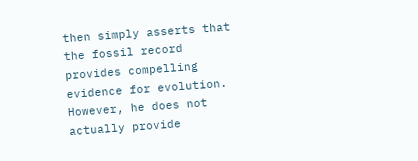then simply asserts that the fossil record provides compelling evidence for evolution.  However, he does not actually provide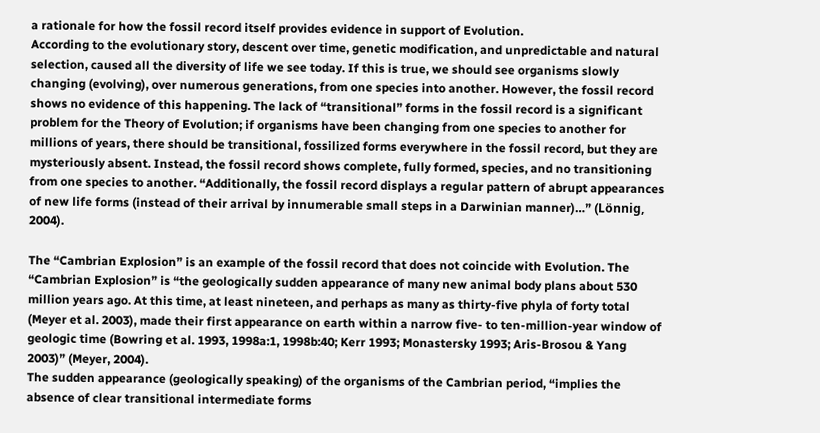a rationale for how the fossil record itself provides evidence in support of Evolution.
According to the evolutionary story, descent over time, genetic modification, and unpredictable and natural selection, caused all the diversity of life we see today. If this is true, we should see organisms slowly changing (evolving), over numerous generations, from one species into another. However, the fossil record shows no evidence of this happening. The lack of “transitional” forms in the fossil record is a significant problem for the Theory of Evolution; if organisms have been changing from one species to another for millions of years, there should be transitional, fossilized forms everywhere in the fossil record, but they are mysteriously absent. Instead, the fossil record shows complete, fully formed, species, and no transitioning from one species to another. “Additionally, the fossil record displays a regular pattern of abrupt appearances of new life forms (instead of their arrival by innumerable small steps in a Darwinian manner)…” (Lönnig, 2004).

The “Cambrian Explosion” is an example of the fossil record that does not coincide with Evolution. The “Cambrian Explosion” is “the geologically sudden appearance of many new animal body plans about 530 million years ago. At this time, at least nineteen, and perhaps as many as thirty-five phyla of forty total (Meyer et al. 2003), made their first appearance on earth within a narrow five- to ten-million-year window of geologic time (Bowring et al. 1993, 1998a:1, 1998b:40; Kerr 1993; Monastersky 1993; Aris-Brosou & Yang 2003)” (Meyer, 2004).
The sudden appearance (geologically speaking) of the organisms of the Cambrian period, “implies the absence of clear transitional intermediate forms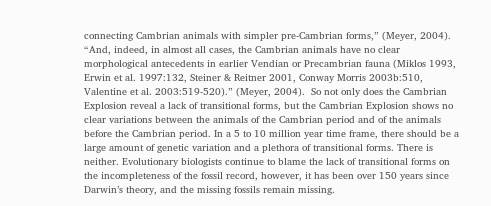connecting Cambrian animals with simpler pre-Cambrian forms,” (Meyer, 2004).  “And, indeed, in almost all cases, the Cambrian animals have no clear morphological antecedents in earlier Vendian or Precambrian fauna (Miklos 1993, Erwin et al. 1997:132, Steiner & Reitner 2001, Conway Morris 2003b:510, Valentine et al. 2003:519-520).” (Meyer, 2004).  So not only does the Cambrian Explosion reveal a lack of transitional forms, but the Cambrian Explosion shows no clear variations between the animals of the Cambrian period and of the animals before the Cambrian period. In a 5 to 10 million year time frame, there should be a large amount of genetic variation and a plethora of transitional forms. There is neither. Evolutionary biologists continue to blame the lack of transitional forms on the incompleteness of the fossil record, however, it has been over 150 years since Darwin’s theory, and the missing fossils remain missing.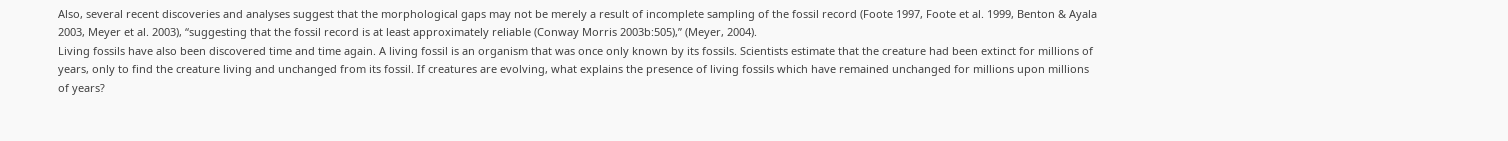Also, several recent discoveries and analyses suggest that the morphological gaps may not be merely a result of incomplete sampling of the fossil record (Foote 1997, Foote et al. 1999, Benton & Ayala 2003, Meyer et al. 2003), “suggesting that the fossil record is at least approximately reliable (Conway Morris 2003b:505),” (Meyer, 2004).
Living fossils have also been discovered time and time again. A living fossil is an organism that was once only known by its fossils. Scientists estimate that the creature had been extinct for millions of years, only to find the creature living and unchanged from its fossil. If creatures are evolving, what explains the presence of living fossils which have remained unchanged for millions upon millions of years?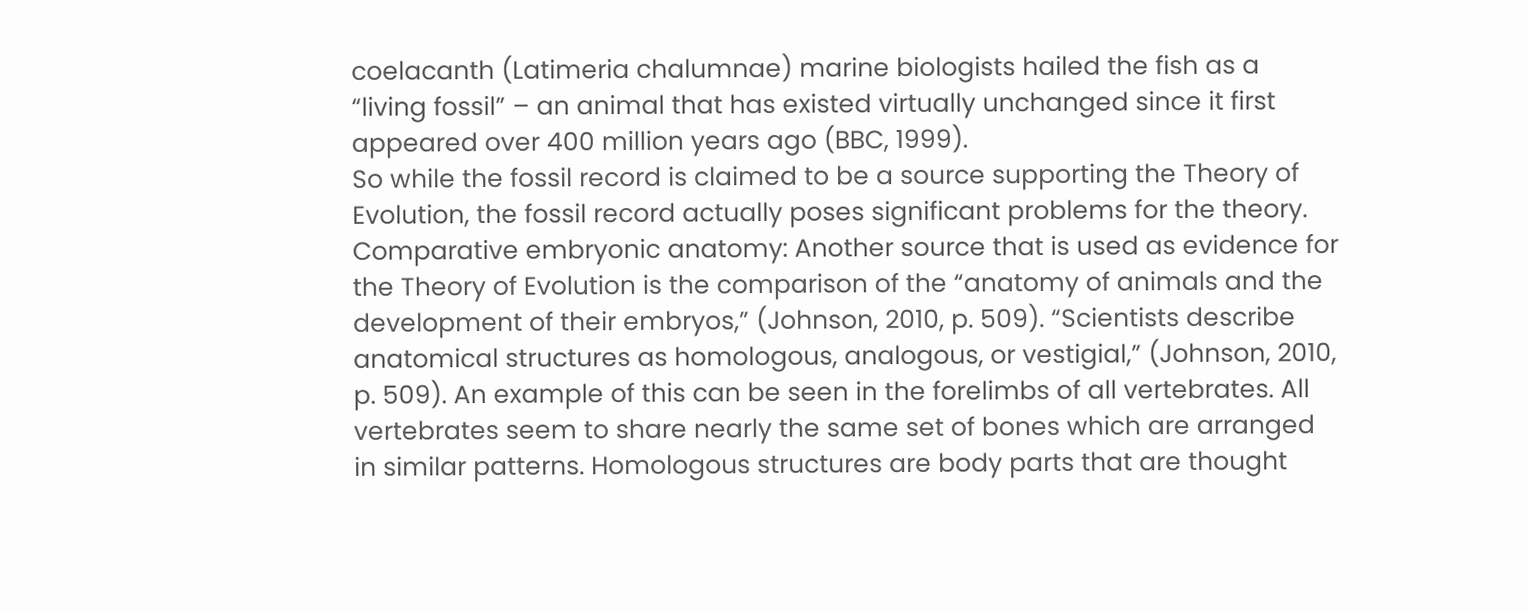coelacanth (Latimeria chalumnae) marine biologists hailed the fish as a “living fossil” – an animal that has existed virtually unchanged since it first appeared over 400 million years ago (BBC, 1999).
So while the fossil record is claimed to be a source supporting the Theory of Evolution, the fossil record actually poses significant problems for the theory.
Comparative embryonic anatomy: Another source that is used as evidence for the Theory of Evolution is the comparison of the “anatomy of animals and the development of their embryos,” (Johnson, 2010, p. 509). “Scientists describe anatomical structures as homologous, analogous, or vestigial,” (Johnson, 2010, p. 509). An example of this can be seen in the forelimbs of all vertebrates. All vertebrates seem to share nearly the same set of bones which are arranged in similar patterns. Homologous structures are body parts that are thought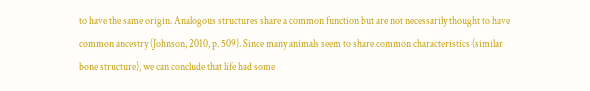to have the same origin. Analogous structures share a common function but are not necessarily thought to have common ancestry (Johnson, 2010, p. 509). Since many animals seem to share common characteristics (similar bone structure), we can conclude that life had some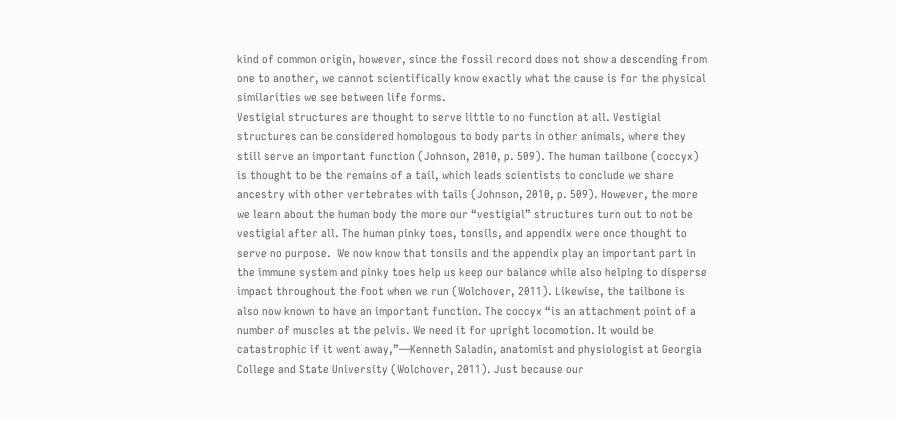kind of common origin, however, since the fossil record does not show a descending from one to another, we cannot scientifically know exactly what the cause is for the physical similarities we see between life forms.
Vestigial structures are thought to serve little to no function at all. Vestigial structures can be considered homologous to body parts in other animals, where they still serve an important function (Johnson, 2010, p. 509). The human tailbone (coccyx) is thought to be the remains of a tail, which leads scientists to conclude we share ancestry with other vertebrates with tails (Johnson, 2010, p. 509). However, the more we learn about the human body the more our “vestigial” structures turn out to not be vestigial after all. The human pinky toes, tonsils, and appendix were once thought to serve no purpose.  We now know that tonsils and the appendix play an important part in the immune system and pinky toes help us keep our balance while also helping to disperse impact throughout the foot when we run (Wolchover, 2011). Likewise, the tailbone is also now known to have an important function. The coccyx “is an attachment point of a number of muscles at the pelvis. We need it for upright locomotion. It would be catastrophic if it went away,”—Kenneth Saladin, anatomist and physiologist at Georgia College and State University (Wolchover, 2011). Just because our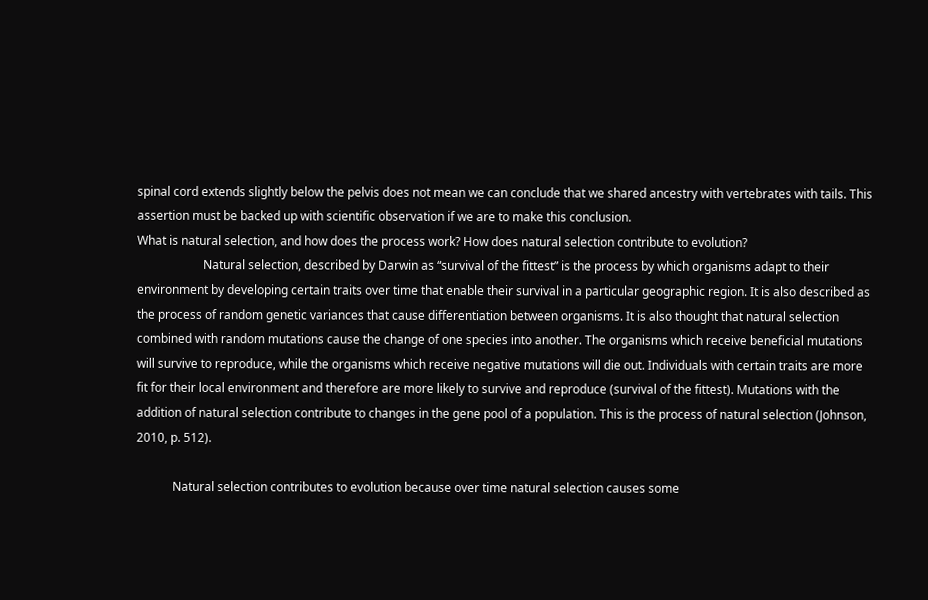spinal cord extends slightly below the pelvis does not mean we can conclude that we shared ancestry with vertebrates with tails. This assertion must be backed up with scientific observation if we are to make this conclusion.
What is natural selection, and how does the process work? How does natural selection contribute to evolution?
                      Natural selection, described by Darwin as “survival of the fittest” is the process by which organisms adapt to their environment by developing certain traits over time that enable their survival in a particular geographic region. It is also described as the process of random genetic variances that cause differentiation between organisms. It is also thought that natural selection combined with random mutations cause the change of one species into another. The organisms which receive beneficial mutations will survive to reproduce, while the organisms which receive negative mutations will die out. Individuals with certain traits are more fit for their local environment and therefore are more likely to survive and reproduce (survival of the fittest). Mutations with the addition of natural selection contribute to changes in the gene pool of a population. This is the process of natural selection (Johnson, 2010, p. 512).

            Natural selection contributes to evolution because over time natural selection causes some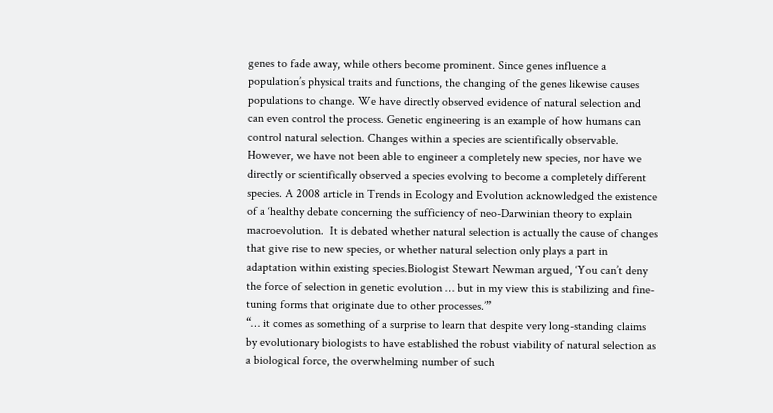genes to fade away, while others become prominent. Since genes influence a population’s physical traits and functions, the changing of the genes likewise causes populations to change. We have directly observed evidence of natural selection and can even control the process. Genetic engineering is an example of how humans can control natural selection. Changes within a species are scientifically observable. However, we have not been able to engineer a completely new species, nor have we directly or scientifically observed a species evolving to become a completely different species. A 2008 article in Trends in Ecology and Evolution acknowledged the existence of a ‘healthy debate concerning the sufficiency of neo-Darwinian theory to explain macroevolution.  It is debated whether natural selection is actually the cause of changes that give rise to new species, or whether natural selection only plays a part in adaptation within existing species.Biologist Stewart Newman argued, ‘You can’t deny the force of selection in genetic evolution … but in my view this is stabilizing and fine-tuning forms that originate due to other processes.’”
“… it comes as something of a surprise to learn that despite very long-standing claims by evolutionary biologists to have established the robust viability of natural selection as a biological force, the overwhelming number of such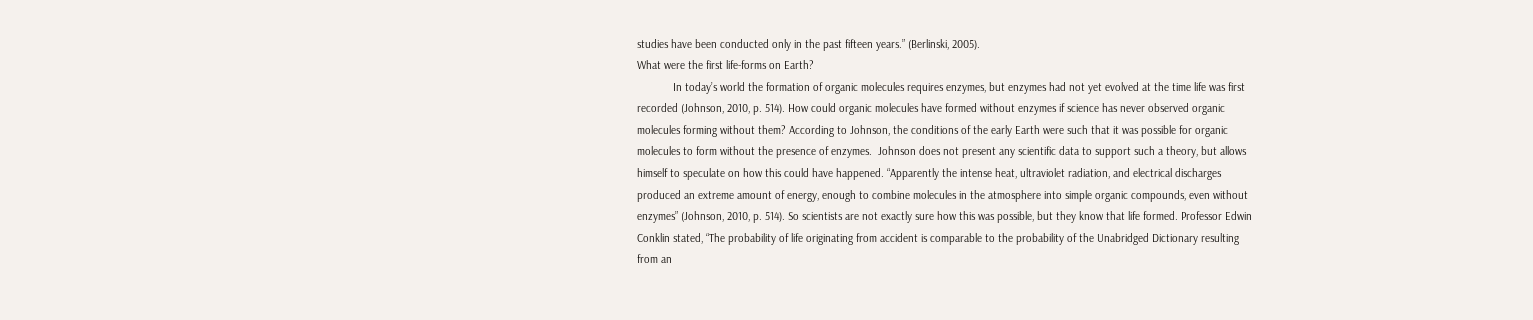studies have been conducted only in the past fifteen years.” (Berlinski, 2005).
What were the first life-forms on Earth?
            In today’s world the formation of organic molecules requires enzymes, but enzymes had not yet evolved at the time life was first recorded (Johnson, 2010, p. 514). How could organic molecules have formed without enzymes if science has never observed organic molecules forming without them? According to Johnson, the conditions of the early Earth were such that it was possible for organic molecules to form without the presence of enzymes.  Johnson does not present any scientific data to support such a theory, but allows himself to speculate on how this could have happened. “Apparently the intense heat, ultraviolet radiation, and electrical discharges produced an extreme amount of energy, enough to combine molecules in the atmosphere into simple organic compounds, even without enzymes” (Johnson, 2010, p. 514). So scientists are not exactly sure how this was possible, but they know that life formed. Professor Edwin Conklin stated, “The probability of life originating from accident is comparable to the probability of the Unabridged Dictionary resulting from an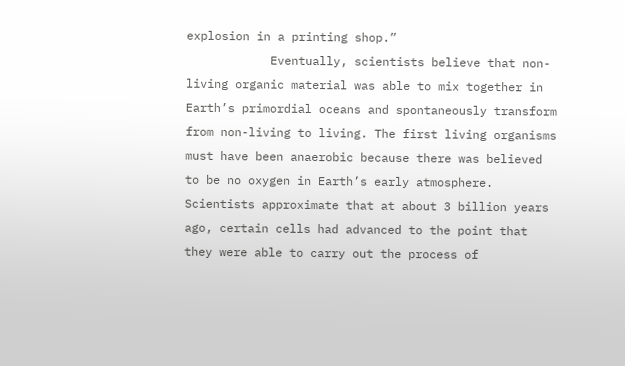explosion in a printing shop.”
            Eventually, scientists believe that non-living organic material was able to mix together in Earth’s primordial oceans and spontaneously transform from non-living to living. The first living organisms must have been anaerobic because there was believed to be no oxygen in Earth’s early atmosphere. Scientists approximate that at about 3 billion years ago, certain cells had advanced to the point that they were able to carry out the process of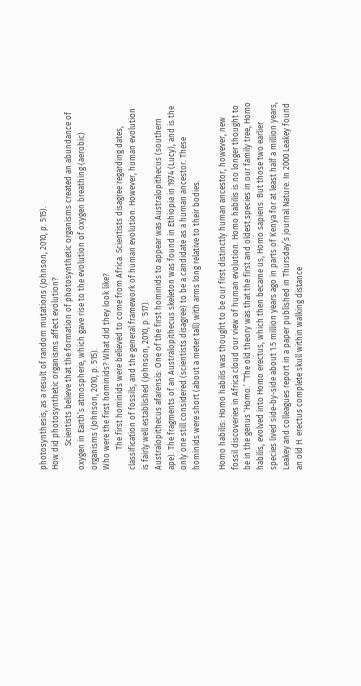photosynthesis, as a result of random mutations (Johnson, 2010, p. 515).
How did photosynthetic organisms affect evolution?
            Scientists believe that the formation of photosynthetic organisms created an abundance of oxygen in Earth’s atmosphere, which gave rise to the evolution of oxygen breathing (aerobic) organisms (Johnson, 2010, p. 515).
Who were the first hominids? What did they look like?
          The first hominids were believed to come from Africa. Scientists disagree regarding dates, classification of fossils, and the general framework of human evolution. However, human evolution is fairly well established (Johnson, 2010, p. 517).
Australopithecus afarensis: One of the first hominids to appear was Australopithecus (southern ape). The fragments of an Australopithecus skeleton was found in Ethiopia in 1974 (Lucy), and is the only one still considered (scientists disagree) to be a candidate as a human ancestor. These hominids were short (about a meter tall) with arms long relative to their bodies.

Homo habilis: Homo habilis was thought to be our first distinctly human ancestor, however, new fossil discoveries in Africa cloud our view of human evolution. Homo habilis is no longer thought to be in the genus ‘Homo.’ “The old theory was that the first and oldest species in our family tree, Homo habilis, evolved into Homo erectus, which then became us, Homo sapiens. But those two earlier species lived side-by-side about 1.5 million years ago in parts of Kenya for at least half a million years, Leakey and colleagues report in a paper published in Thursday’s journal Nature. In 2000 Leakey found an old H. erectus complete skull within walking distance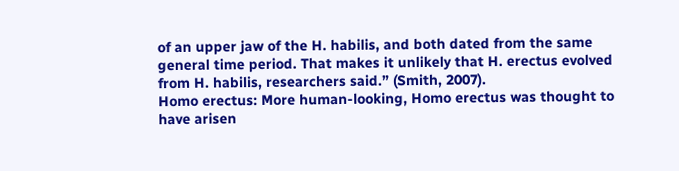of an upper jaw of the H. habilis, and both dated from the same general time period. That makes it unlikely that H. erectus evolved from H. habilis, researchers said.” (Smith, 2007).
Homo erectus: More human-looking, Homo erectus was thought to have arisen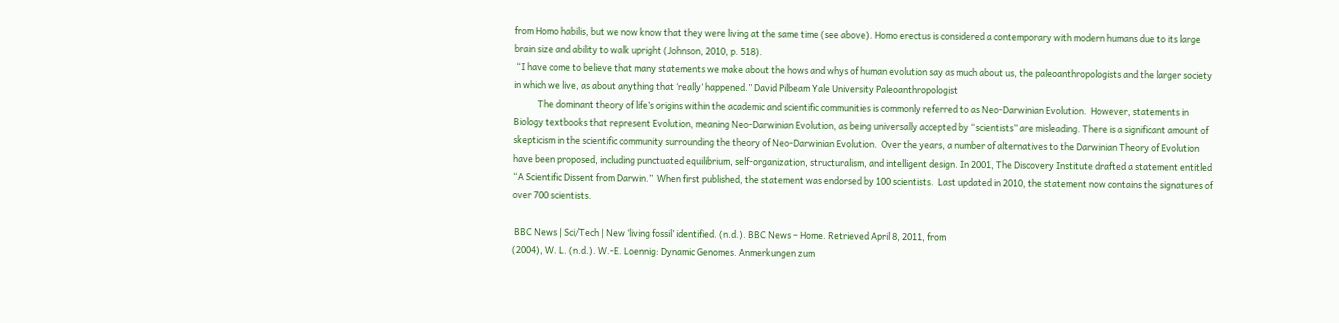from Homo habilis, but we now know that they were living at the same time (see above). Homo erectus is considered a contemporary with modern humans due to its large brain size and ability to walk upright (Johnson, 2010, p. 518).
 “I have come to believe that many statements we make about the hows and whys of human evolution say as much about us, the paleoanthropologists and the larger society in which we live, as about anything that ‘really’ happened.” David Pilbeam Yale University Paleoanthropologist
            The dominant theory of life’s origins within the academic and scientific communities is commonly referred to as Neo-Darwinian Evolution.  However, statements in Biology textbooks that represent Evolution, meaning Neo-Darwinian Evolution, as being universally accepted by “scientists” are misleading. There is a significant amount of skepticism in the scientific community surrounding the theory of Neo-Darwinian Evolution.  Over the years, a number of alternatives to the Darwinian Theory of Evolution have been proposed, including punctuated equilibrium, self-organization, structuralism, and intelligent design. In 2001, The Discovery Institute drafted a statement entitled “A Scientific Dissent from Darwin.”  When first published, the statement was endorsed by 100 scientists.  Last updated in 2010, the statement now contains the signatures of over 700 scientists.

 BBC News | Sci/Tech | New ‘living fossil’ identified. (n.d.). BBC News – Home. Retrieved April 8, 2011, from
(2004), W. L. (n.d.). W.-E. Loennig: Dynamic Genomes. Anmerkungen zum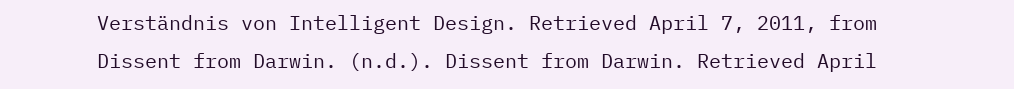Verständnis von Intelligent Design. Retrieved April 7, 2011, from
Dissent from Darwin. (n.d.). Dissent from Darwin. Retrieved April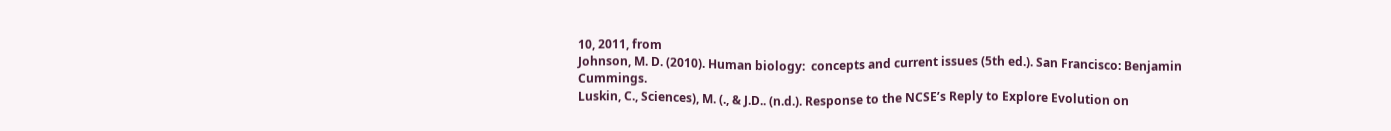10, 2011, from
Johnson, M. D. (2010). Human biology:  concepts and current issues (5th ed.). San Francisco: Benjamin Cummings.
Luskin, C., Sciences), M. (., & J.D.. (n.d.). Response to the NCSE’s Reply to Explore Evolution on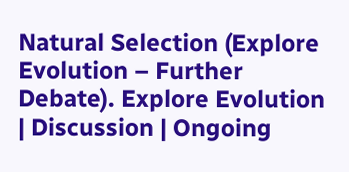Natural Selection (Explore Evolution – Further Debate). Explore Evolution | Discussion | Ongoing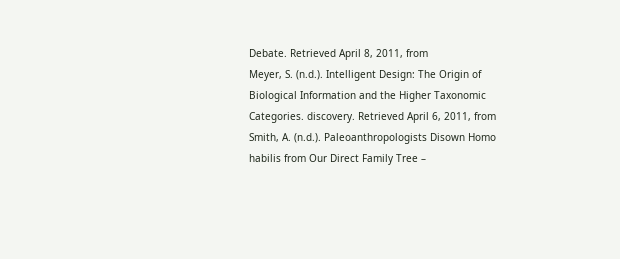Debate. Retrieved April 8, 2011, from
Meyer, S. (n.d.). Intelligent Design: The Origin of Biological Information and the Higher Taxonomic Categories. discovery. Retrieved April 6, 2011, from
Smith, A. (n.d.). Paleoanthropologists Disown Homo habilis from Our Direct Family Tree –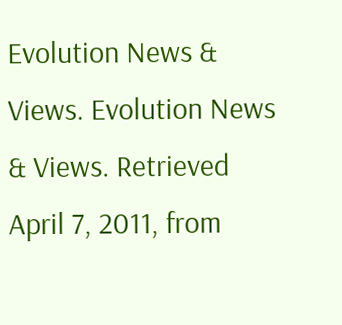Evolution News & Views. Evolution News & Views. Retrieved April 7, 2011, from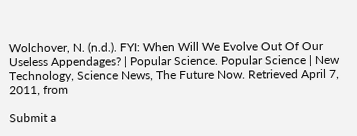Wolchover, N. (n.d.). FYI: When Will We Evolve Out Of Our Useless Appendages? | Popular Science. Popular Science | New Technology, Science News, The Future Now. Retrieved April 7, 2011, from

Submit a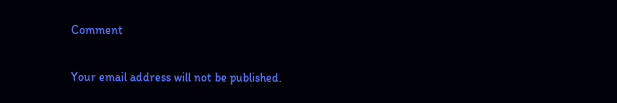Comment

Your email address will not be published.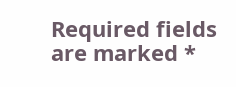Required fields are marked *